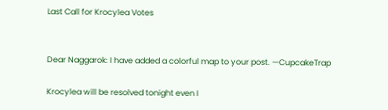Last Call for Krocylea Votes


Dear Naggarok: I have added a colorful map to your post. —CupcakeTrap

Krocylea will be resolved tonight even I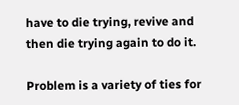have to die trying, revive and then die trying again to do it.

Problem is a variety of ties for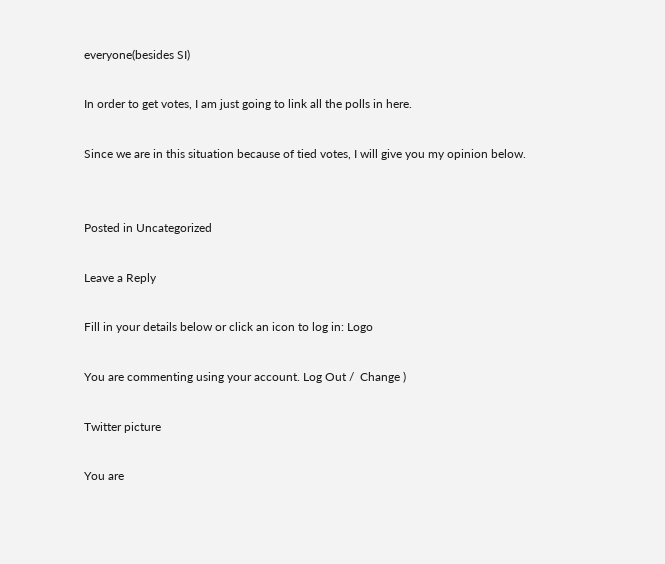everyone(besides SI)

In order to get votes, I am just going to link all the polls in here.

Since we are in this situation because of tied votes, I will give you my opinion below.


Posted in Uncategorized

Leave a Reply

Fill in your details below or click an icon to log in: Logo

You are commenting using your account. Log Out /  Change )

Twitter picture

You are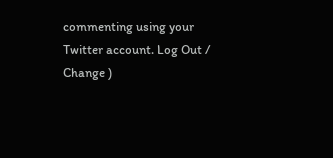commenting using your Twitter account. Log Out /  Change )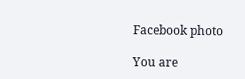Facebook photo

You are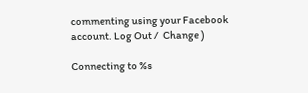commenting using your Facebook account. Log Out /  Change )

Connecting to %s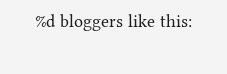%d bloggers like this: